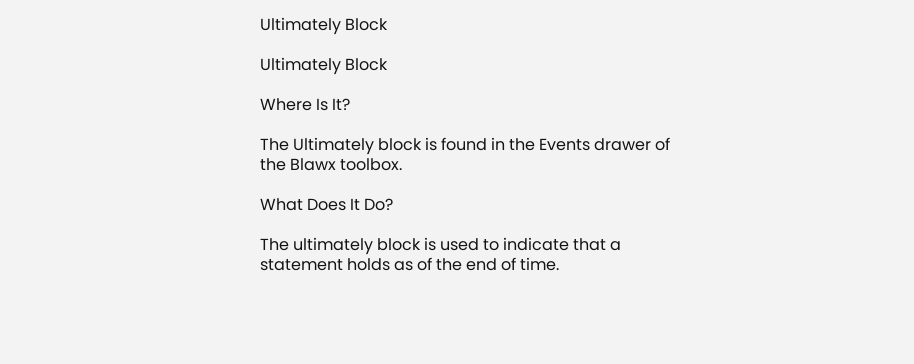Ultimately Block

Ultimately Block

Where Is It?

The Ultimately block is found in the Events drawer of the Blawx toolbox.

What Does It Do?

The ultimately block is used to indicate that a statement holds as of the end of time.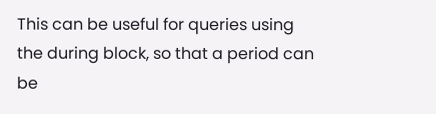This can be useful for queries using the during block, so that a period can be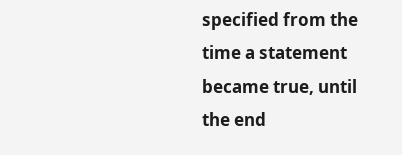specified from the time a statement became true, until the end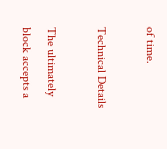of time.

Technical Details

The ultimately block accepts a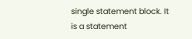single statement block. It is a statement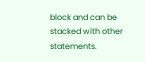block and can be stacked with other statements.